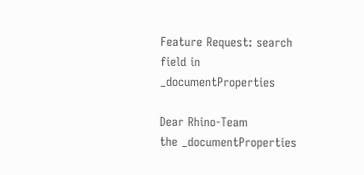Feature Request: search field in _documentProperties

Dear Rhino-Team
the _documentProperties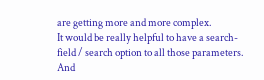are getting more and more complex.
It would be really helpful to have a search-field / search option to all those parameters. And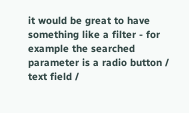it would be great to have something like a filter - for example the searched parameter is a radio button / text field /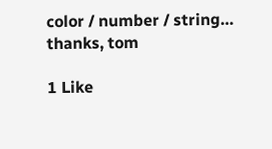color / number / string…
thanks, tom

1 Like